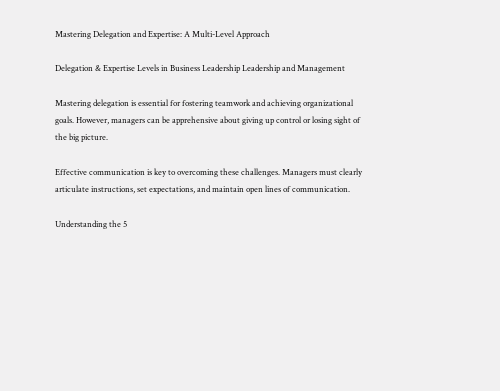Mastering Delegation and Expertise: A Multi-Level Approach

Delegation & Expertise Levels in Business Leadership Leadership and Management

Mastering delegation is essential for fostering teamwork and achieving organizational goals. However, managers can be apprehensive about giving up control or losing sight of the big picture.

Effective communication is key to overcoming these challenges. Managers must clearly articulate instructions, set expectations, and maintain open lines of communication.

Understanding the 5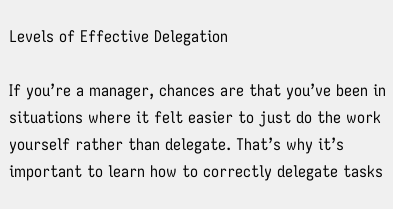Levels of Effective Delegation

If you’re a manager, chances are that you’ve been in situations where it felt easier to just do the work yourself rather than delegate. That’s why it’s important to learn how to correctly delegate tasks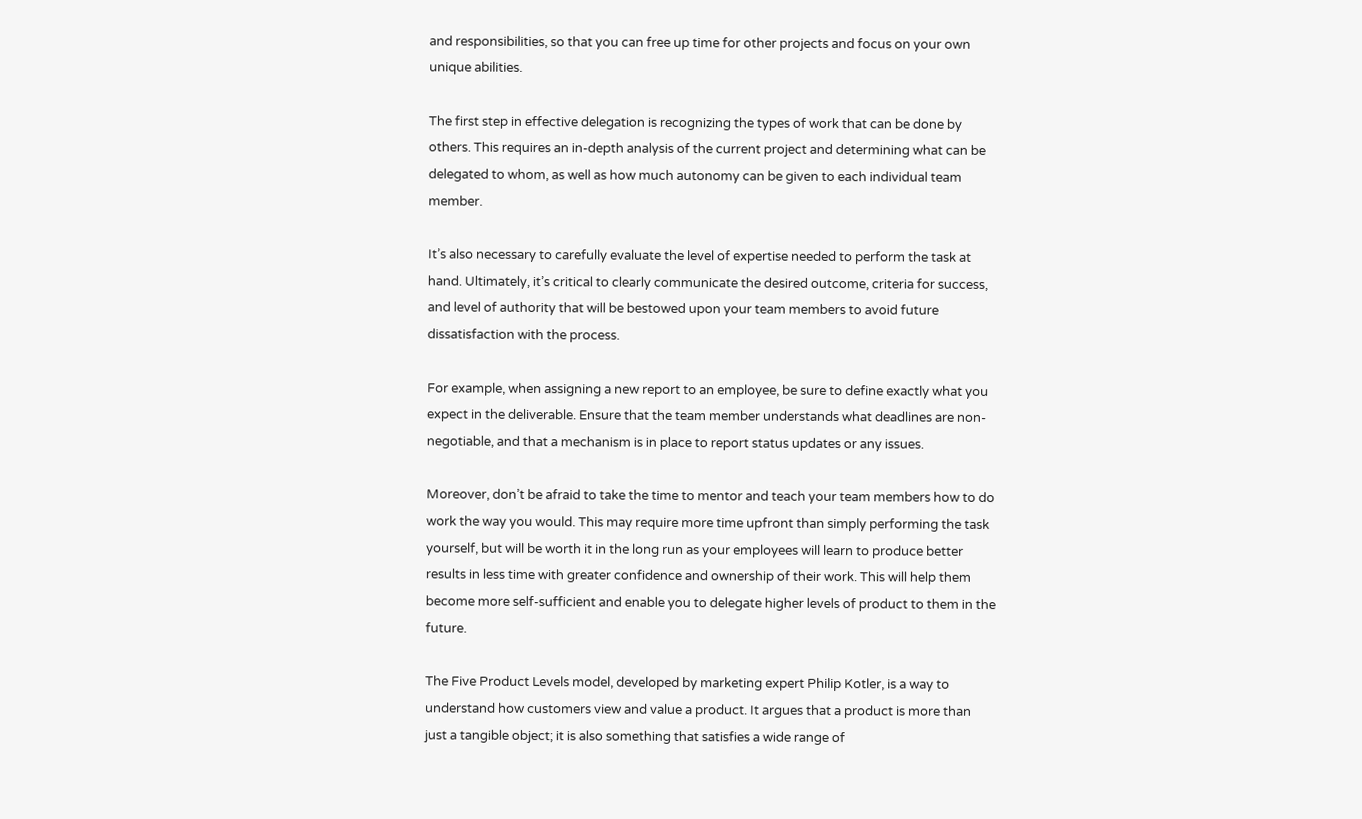and responsibilities, so that you can free up time for other projects and focus on your own unique abilities.

The first step in effective delegation is recognizing the types of work that can be done by others. This requires an in-depth analysis of the current project and determining what can be delegated to whom, as well as how much autonomy can be given to each individual team member.

It’s also necessary to carefully evaluate the level of expertise needed to perform the task at hand. Ultimately, it’s critical to clearly communicate the desired outcome, criteria for success, and level of authority that will be bestowed upon your team members to avoid future dissatisfaction with the process.

For example, when assigning a new report to an employee, be sure to define exactly what you expect in the deliverable. Ensure that the team member understands what deadlines are non-negotiable, and that a mechanism is in place to report status updates or any issues.

Moreover, don’t be afraid to take the time to mentor and teach your team members how to do work the way you would. This may require more time upfront than simply performing the task yourself, but will be worth it in the long run as your employees will learn to produce better results in less time with greater confidence and ownership of their work. This will help them become more self-sufficient and enable you to delegate higher levels of product to them in the future.

The Five Product Levels model, developed by marketing expert Philip Kotler, is a way to understand how customers view and value a product. It argues that a product is more than just a tangible object; it is also something that satisfies a wide range of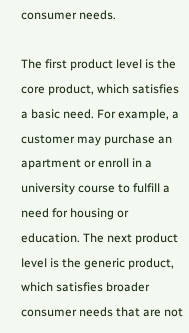consumer needs.

The first product level is the core product, which satisfies a basic need. For example, a customer may purchase an apartment or enroll in a university course to fulfill a need for housing or education. The next product level is the generic product, which satisfies broader consumer needs that are not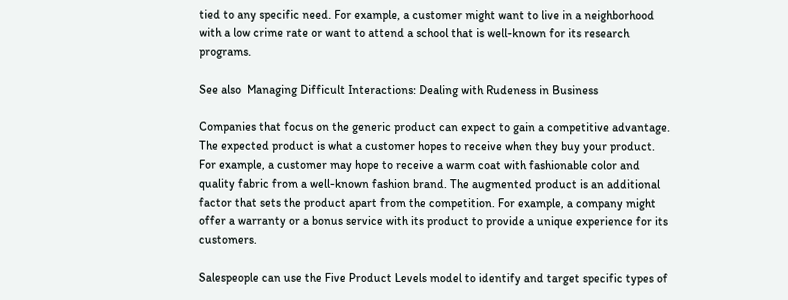tied to any specific need. For example, a customer might want to live in a neighborhood with a low crime rate or want to attend a school that is well-known for its research programs.

See also  Managing Difficult Interactions: Dealing with Rudeness in Business

Companies that focus on the generic product can expect to gain a competitive advantage. The expected product is what a customer hopes to receive when they buy your product. For example, a customer may hope to receive a warm coat with fashionable color and quality fabric from a well-known fashion brand. The augmented product is an additional factor that sets the product apart from the competition. For example, a company might offer a warranty or a bonus service with its product to provide a unique experience for its customers.

Salespeople can use the Five Product Levels model to identify and target specific types of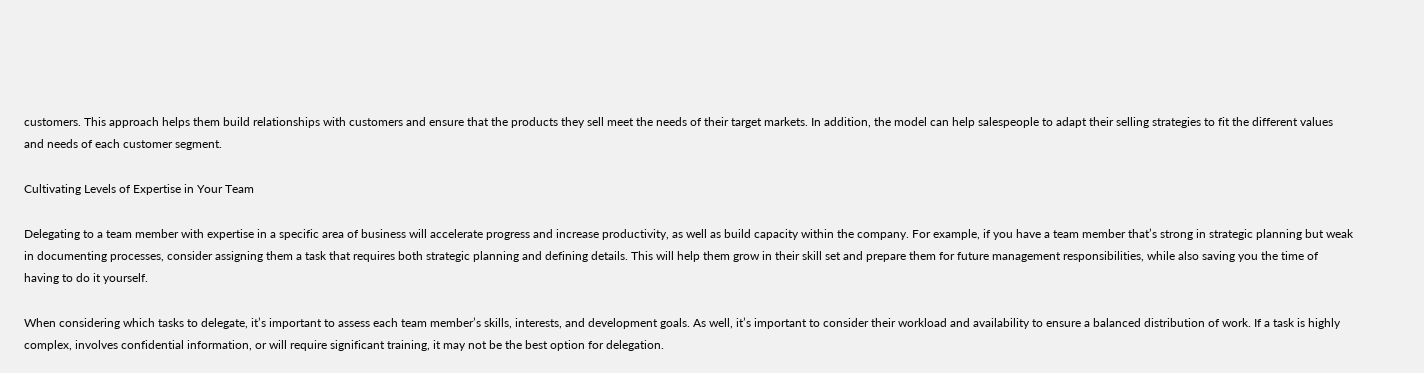customers. This approach helps them build relationships with customers and ensure that the products they sell meet the needs of their target markets. In addition, the model can help salespeople to adapt their selling strategies to fit the different values and needs of each customer segment.

Cultivating Levels of Expertise in Your Team

Delegating to a team member with expertise in a specific area of business will accelerate progress and increase productivity, as well as build capacity within the company. For example, if you have a team member that’s strong in strategic planning but weak in documenting processes, consider assigning them a task that requires both strategic planning and defining details. This will help them grow in their skill set and prepare them for future management responsibilities, while also saving you the time of having to do it yourself.

When considering which tasks to delegate, it’s important to assess each team member’s skills, interests, and development goals. As well, it’s important to consider their workload and availability to ensure a balanced distribution of work. If a task is highly complex, involves confidential information, or will require significant training, it may not be the best option for delegation.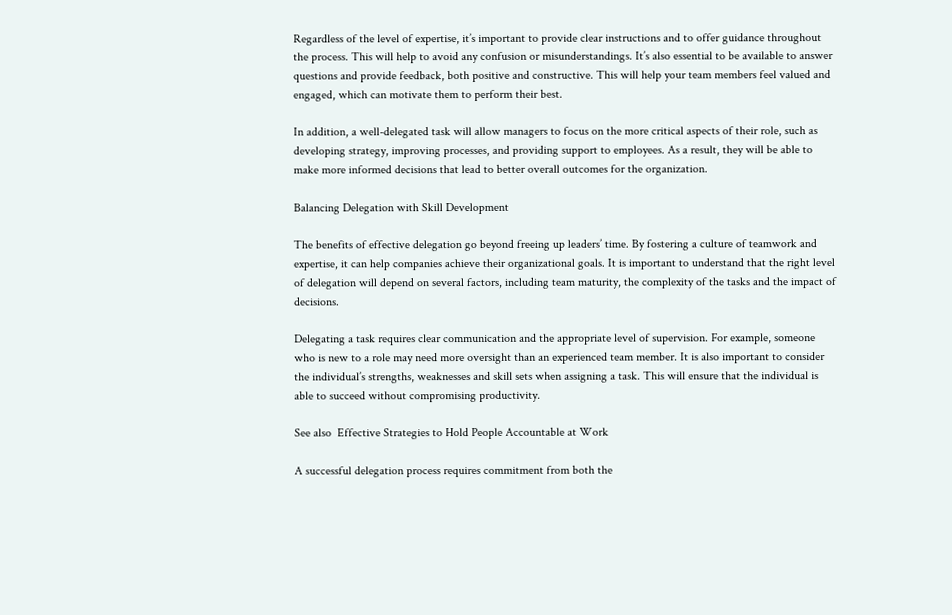Regardless of the level of expertise, it’s important to provide clear instructions and to offer guidance throughout the process. This will help to avoid any confusion or misunderstandings. It’s also essential to be available to answer questions and provide feedback, both positive and constructive. This will help your team members feel valued and engaged, which can motivate them to perform their best.

In addition, a well-delegated task will allow managers to focus on the more critical aspects of their role, such as developing strategy, improving processes, and providing support to employees. As a result, they will be able to make more informed decisions that lead to better overall outcomes for the organization.

Balancing Delegation with Skill Development

The benefits of effective delegation go beyond freeing up leaders’ time. By fostering a culture of teamwork and expertise, it can help companies achieve their organizational goals. It is important to understand that the right level of delegation will depend on several factors, including team maturity, the complexity of the tasks and the impact of decisions.

Delegating a task requires clear communication and the appropriate level of supervision. For example, someone who is new to a role may need more oversight than an experienced team member. It is also important to consider the individual’s strengths, weaknesses and skill sets when assigning a task. This will ensure that the individual is able to succeed without compromising productivity.

See also  Effective Strategies to Hold People Accountable at Work

A successful delegation process requires commitment from both the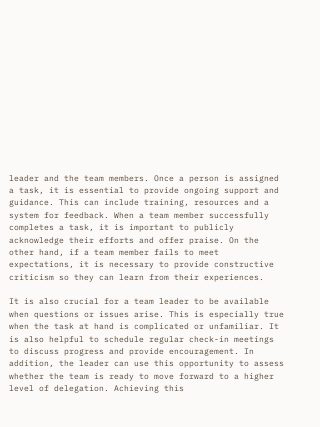leader and the team members. Once a person is assigned a task, it is essential to provide ongoing support and guidance. This can include training, resources and a system for feedback. When a team member successfully completes a task, it is important to publicly acknowledge their efforts and offer praise. On the other hand, if a team member fails to meet expectations, it is necessary to provide constructive criticism so they can learn from their experiences.

It is also crucial for a team leader to be available when questions or issues arise. This is especially true when the task at hand is complicated or unfamiliar. It is also helpful to schedule regular check-in meetings to discuss progress and provide encouragement. In addition, the leader can use this opportunity to assess whether the team is ready to move forward to a higher level of delegation. Achieving this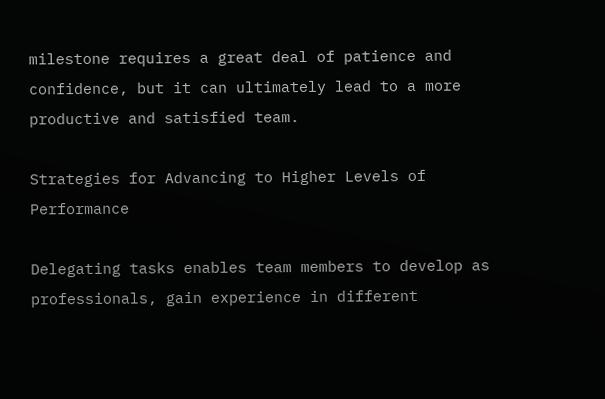milestone requires a great deal of patience and confidence, but it can ultimately lead to a more productive and satisfied team.

Strategies for Advancing to Higher Levels of Performance

Delegating tasks enables team members to develop as professionals, gain experience in different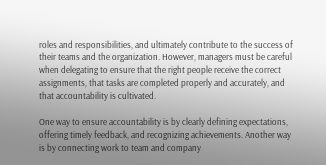roles and responsibilities, and ultimately contribute to the success of their teams and the organization. However, managers must be careful when delegating to ensure that the right people receive the correct assignments, that tasks are completed properly and accurately, and that accountability is cultivated.

One way to ensure accountability is by clearly defining expectations, offering timely feedback, and recognizing achievements. Another way is by connecting work to team and company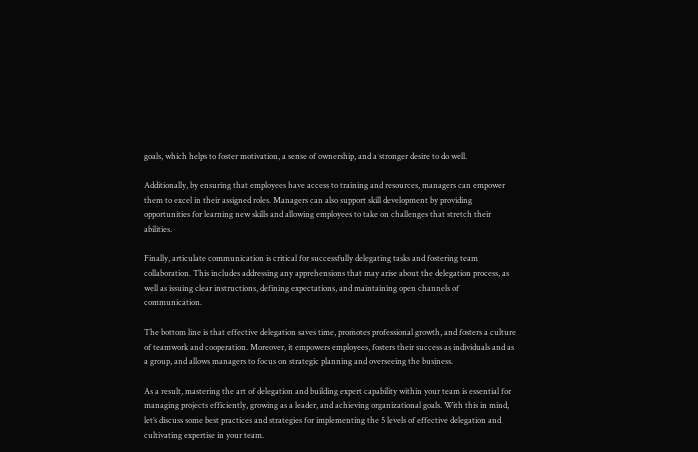goals, which helps to foster motivation, a sense of ownership, and a stronger desire to do well.

Additionally, by ensuring that employees have access to training and resources, managers can empower them to excel in their assigned roles. Managers can also support skill development by providing opportunities for learning new skills and allowing employees to take on challenges that stretch their abilities.

Finally, articulate communication is critical for successfully delegating tasks and fostering team collaboration. This includes addressing any apprehensions that may arise about the delegation process, as well as issuing clear instructions, defining expectations, and maintaining open channels of communication.

The bottom line is that effective delegation saves time, promotes professional growth, and fosters a culture of teamwork and cooperation. Moreover, it empowers employees, fosters their success as individuals and as a group, and allows managers to focus on strategic planning and overseeing the business.

As a result, mastering the art of delegation and building expert capability within your team is essential for managing projects efficiently, growing as a leader, and achieving organizational goals. With this in mind, let’s discuss some best practices and strategies for implementing the 5 levels of effective delegation and cultivating expertise in your team.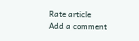Rate article
Add a comment